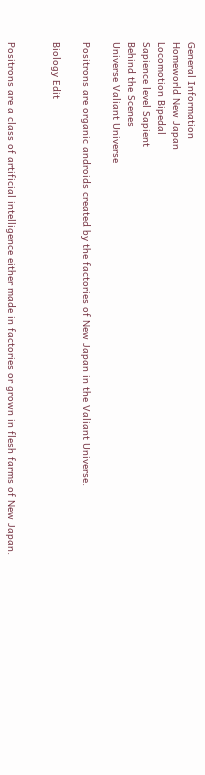General Information
Homeworld New Japan
Locomotion Bipedal
Sapience level Sapient
Behind the Scenes
Universe Valiant Universe

Positrons are organic androids created by the factories of New Japan in the Valiant Universe.

Biology Edit


Positrons are a class of artificial intelligence either made in factories or grown in flesh farms of New Japan.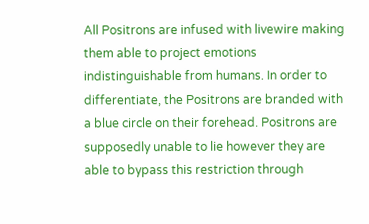All Positrons are infused with livewire making them able to project emotions indistinguishable from humans. In order to differentiate, the Positrons are branded with a blue circle on their forehead. Positrons are supposedly unable to lie however they are able to bypass this restriction through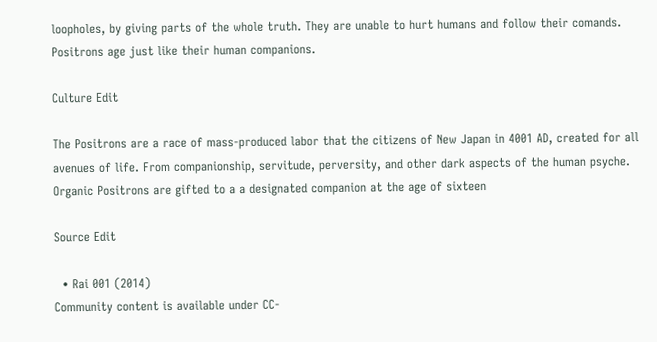loopholes, by giving parts of the whole truth. They are unable to hurt humans and follow their comands. Positrons age just like their human companions.

Culture Edit

The Positrons are a race of mass-produced labor that the citizens of New Japan in 4001 AD, created for all avenues of life. From companionship, servitude, perversity, and other dark aspects of the human psyche. Organic Positrons are gifted to a a designated companion at the age of sixteen

Source Edit

  • Rai 001 (2014)
Community content is available under CC-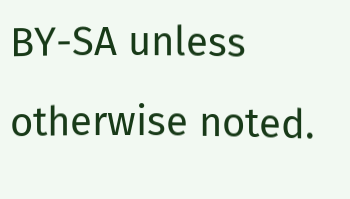BY-SA unless otherwise noted.